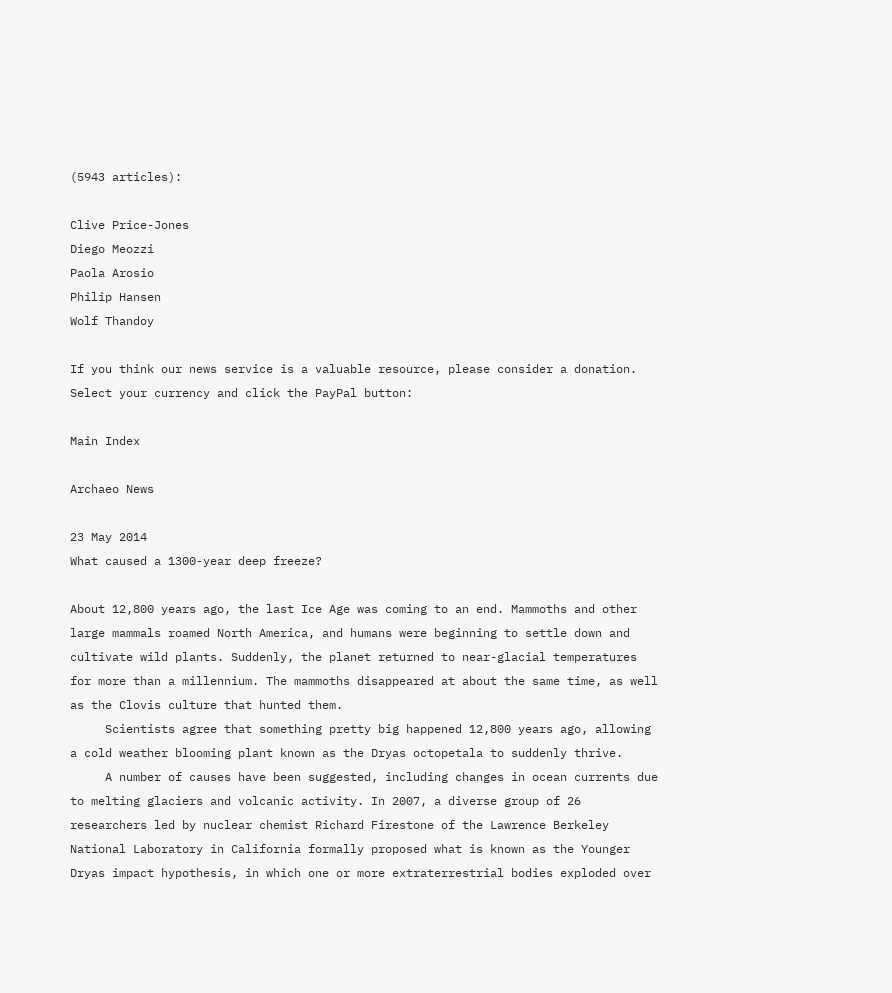(5943 articles):

Clive Price-Jones
Diego Meozzi
Paola Arosio
Philip Hansen
Wolf Thandoy

If you think our news service is a valuable resource, please consider a donation. Select your currency and click the PayPal button:

Main Index

Archaeo News

23 May 2014
What caused a 1300-year deep freeze?

About 12,800 years ago, the last Ice Age was coming to an end. Mammoths and other large mammals roamed North America, and humans were beginning to settle down and cultivate wild plants. Suddenly, the planet returned to near-glacial temperatures for more than a millennium. The mammoths disappeared at about the same time, as well as the Clovis culture that hunted them.
     Scientists agree that something pretty big happened 12,800 years ago, allowing a cold weather blooming plant known as the Dryas octopetala to suddenly thrive.
     A number of causes have been suggested, including changes in ocean currents due to melting glaciers and volcanic activity. In 2007, a diverse group of 26 researchers led by nuclear chemist Richard Firestone of the Lawrence Berkeley National Laboratory in California formally proposed what is known as the Younger Dryas impact hypothesis, in which one or more extraterrestrial bodies exploded over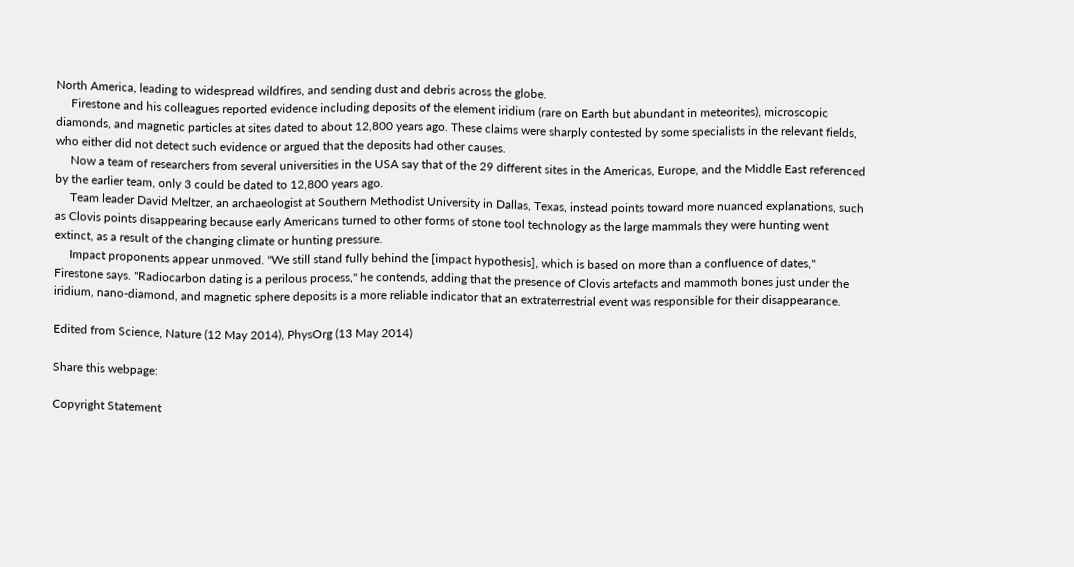North America, leading to widespread wildfires, and sending dust and debris across the globe.
     Firestone and his colleagues reported evidence including deposits of the element iridium (rare on Earth but abundant in meteorites), microscopic diamonds, and magnetic particles at sites dated to about 12,800 years ago. These claims were sharply contested by some specialists in the relevant fields, who either did not detect such evidence or argued that the deposits had other causes.
     Now a team of researchers from several universities in the USA say that of the 29 different sites in the Americas, Europe, and the Middle East referenced by the earlier team, only 3 could be dated to 12,800 years ago.
     Team leader David Meltzer, an archaeologist at Southern Methodist University in Dallas, Texas, instead points toward more nuanced explanations, such as Clovis points disappearing because early Americans turned to other forms of stone tool technology as the large mammals they were hunting went extinct, as a result of the changing climate or hunting pressure.
     Impact proponents appear unmoved. "We still stand fully behind the [impact hypothesis], which is based on more than a confluence of dates," Firestone says. "Radiocarbon dating is a perilous process," he contends, adding that the presence of Clovis artefacts and mammoth bones just under the iridium, nano-diamond, and magnetic sphere deposits is a more reliable indicator that an extraterrestrial event was responsible for their disappearance.

Edited from Science, Nature (12 May 2014), PhysOrg (13 May 2014)

Share this webpage:

Copyright Statement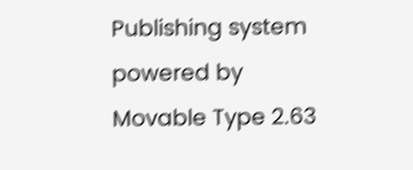Publishing system powered by Movable Type 2.63